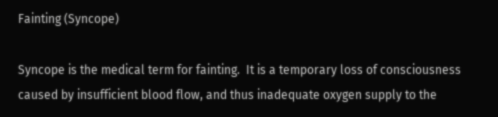Fainting (Syncope)

Syncope is the medical term for fainting.  It is a temporary loss of consciousness caused by insufficient blood flow, and thus inadequate oxygen supply to the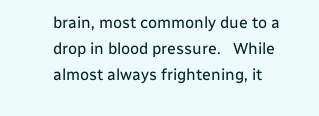brain, most commonly due to a drop in blood pressure.   While almost always frightening, it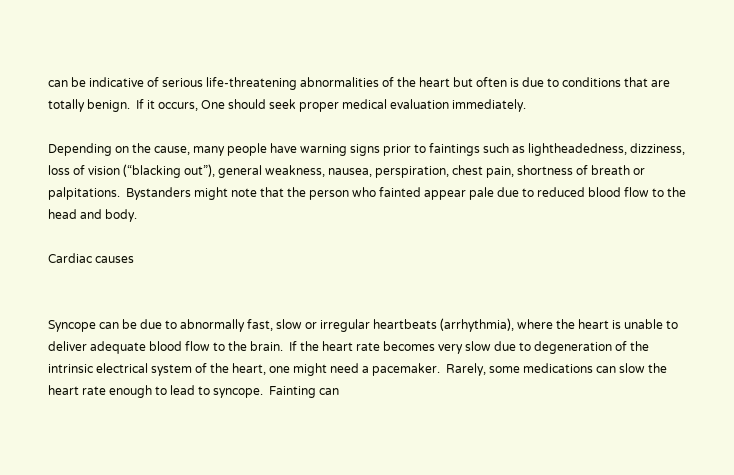can be indicative of serious life-threatening abnormalities of the heart but often is due to conditions that are totally benign.  If it occurs, One should seek proper medical evaluation immediately.

Depending on the cause, many people have warning signs prior to faintings such as lightheadedness, dizziness, loss of vision (“blacking out”), general weakness, nausea, perspiration, chest pain, shortness of breath or palpitations.  Bystanders might note that the person who fainted appear pale due to reduced blood flow to the head and body.

Cardiac causes


Syncope can be due to abnormally fast, slow or irregular heartbeats (arrhythmia), where the heart is unable to deliver adequate blood flow to the brain.  If the heart rate becomes very slow due to degeneration of the intrinsic electrical system of the heart, one might need a pacemaker.  Rarely, some medications can slow the heart rate enough to lead to syncope.  Fainting can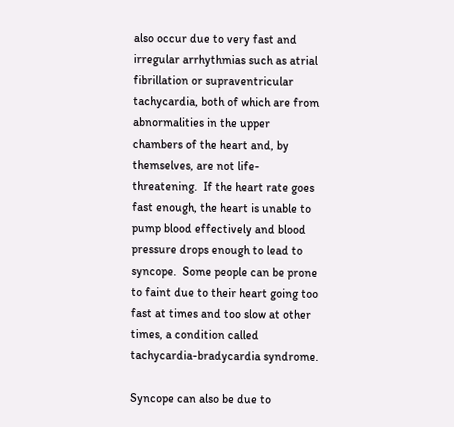also occur due to very fast and irregular arrhythmias such as atrial fibrillation or supraventricular tachycardia, both of which are from abnormalities in the upper chambers of the heart and, by themselves, are not life-threatening.  If the heart rate goes fast enough, the heart is unable to pump blood effectively and blood pressure drops enough to lead to syncope.  Some people can be prone to faint due to their heart going too fast at times and too slow at other times, a condition called tachycardia-bradycardia syndrome.

Syncope can also be due to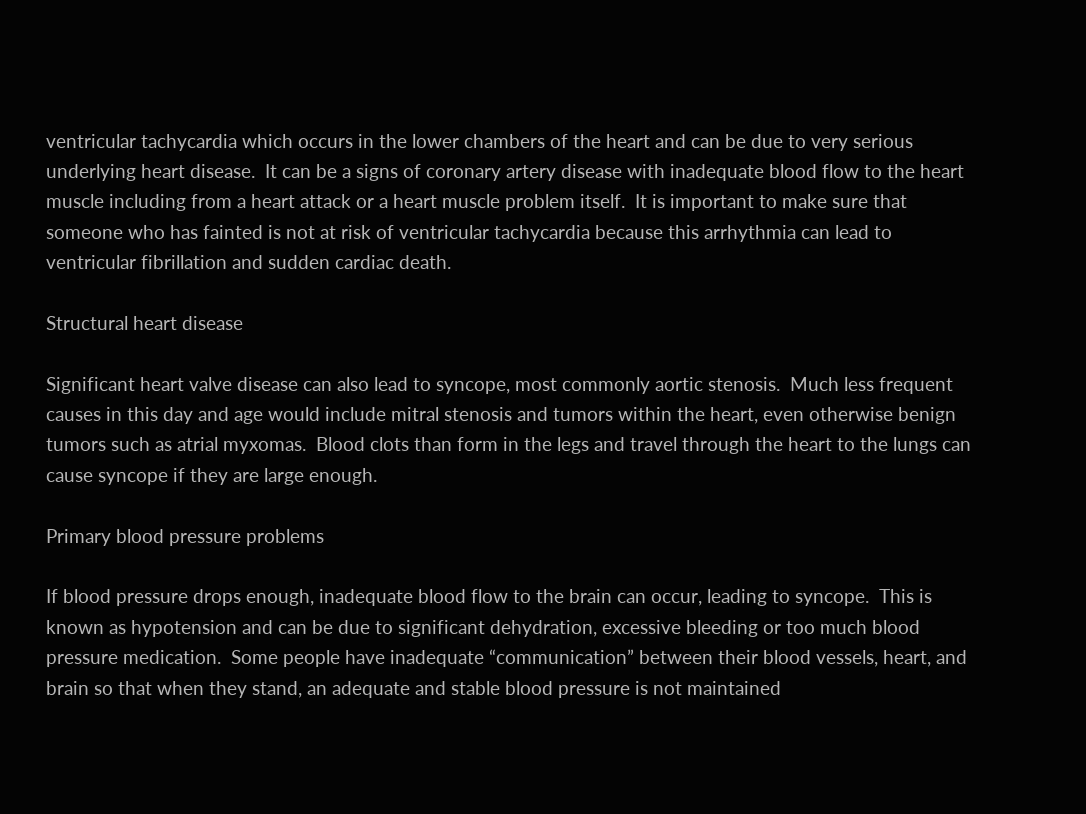ventricular tachycardia which occurs in the lower chambers of the heart and can be due to very serious underlying heart disease.  It can be a signs of coronary artery disease with inadequate blood flow to the heart muscle including from a heart attack or a heart muscle problem itself.  It is important to make sure that someone who has fainted is not at risk of ventricular tachycardia because this arrhythmia can lead to ventricular fibrillation and sudden cardiac death.

Structural heart disease

Significant heart valve disease can also lead to syncope, most commonly aortic stenosis.  Much less frequent causes in this day and age would include mitral stenosis and tumors within the heart, even otherwise benign tumors such as atrial myxomas.  Blood clots than form in the legs and travel through the heart to the lungs can cause syncope if they are large enough.

Primary blood pressure problems

If blood pressure drops enough, inadequate blood flow to the brain can occur, leading to syncope.  This is known as hypotension and can be due to significant dehydration, excessive bleeding or too much blood pressure medication.  Some people have inadequate “communication” between their blood vessels, heart, and brain so that when they stand, an adequate and stable blood pressure is not maintained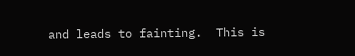and leads to fainting.  This is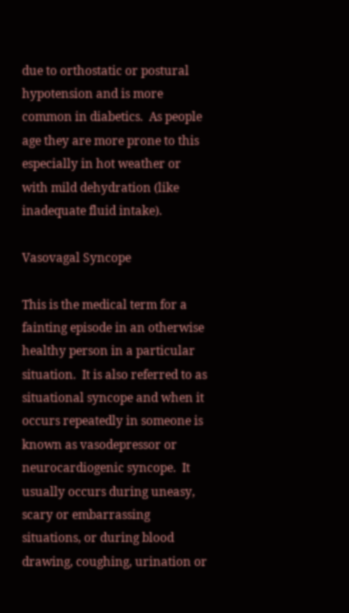due to orthostatic or postural hypotension and is more common in diabetics.  As people age they are more prone to this especially in hot weather or with mild dehydration (like inadequate fluid intake).

Vasovagal Syncope

This is the medical term for a fainting episode in an otherwise healthy person in a particular situation.  It is also referred to as situational syncope and when it occurs repeatedly in someone is known as vasodepressor or neurocardiogenic syncope.  It usually occurs during uneasy, scary or embarrassing situations, or during blood drawing, coughing, urination or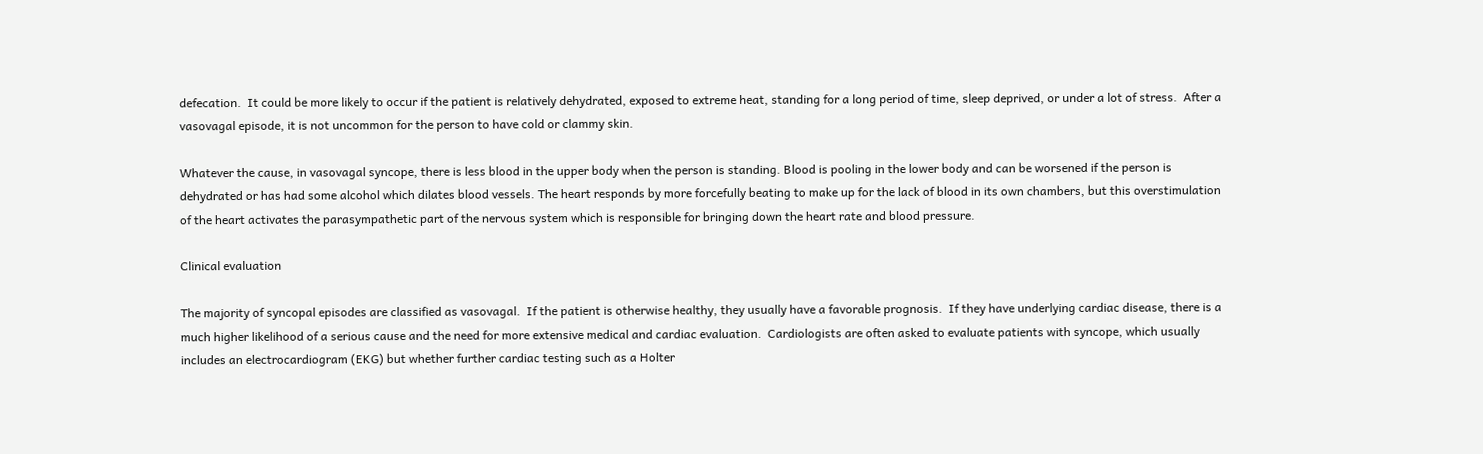defecation.  It could be more likely to occur if the patient is relatively dehydrated, exposed to extreme heat, standing for a long period of time, sleep deprived, or under a lot of stress.  After a vasovagal episode, it is not uncommon for the person to have cold or clammy skin.

Whatever the cause, in vasovagal syncope, there is less blood in the upper body when the person is standing. Blood is pooling in the lower body and can be worsened if the person is dehydrated or has had some alcohol which dilates blood vessels. The heart responds by more forcefully beating to make up for the lack of blood in its own chambers, but this overstimulation of the heart activates the parasympathetic part of the nervous system which is responsible for bringing down the heart rate and blood pressure.

Clinical evaluation

The majority of syncopal episodes are classified as vasovagal.  If the patient is otherwise healthy, they usually have a favorable prognosis.  If they have underlying cardiac disease, there is a much higher likelihood of a serious cause and the need for more extensive medical and cardiac evaluation.  Cardiologists are often asked to evaluate patients with syncope, which usually includes an electrocardiogram (EKG) but whether further cardiac testing such as a Holter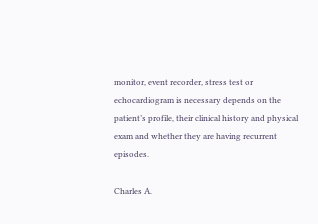monitor, event recorder, stress test or echocardiogram is necessary depends on the patient’s profile, their clinical history and physical exam and whether they are having recurrent episodes.

Charles A.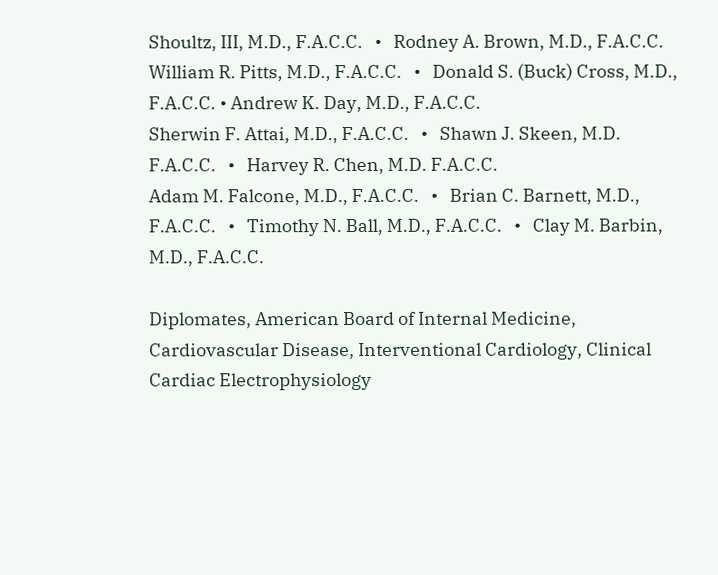Shoultz, III, M.D., F.A.C.C.   •   Rodney A. Brown, M.D., F.A.C.C.
William R. Pitts, M.D., F.A.C.C.   •   Donald S. (Buck) Cross, M.D., F.A.C.C. • Andrew K. Day, M.D., F.A.C.C.
Sherwin F. Attai, M.D., F.A.C.C.   •   Shawn J. Skeen, M.D. F.A.C.C.   •   Harvey R. Chen, M.D. F.A.C.C.
Adam M. Falcone, M.D., F.A.C.C.   •   Brian C. Barnett, M.D., F.A.C.C.   •   Timothy N. Ball, M.D., F.A.C.C.   •   Clay M. Barbin, M.D., F.A.C.C.

Diplomates, American Board of Internal Medicine,
Cardiovascular Disease, Interventional Cardiology, Clinical Cardiac Electrophysiology